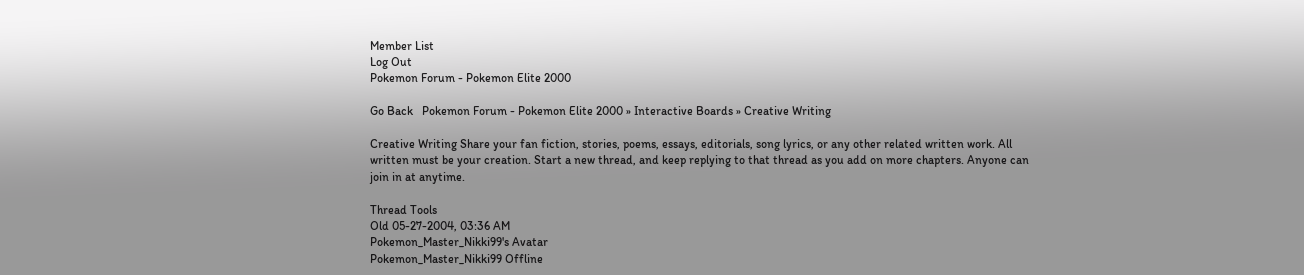Member List
Log Out
Pokemon Forum - Pokemon Elite 2000

Go Back   Pokemon Forum - Pokemon Elite 2000 » Interactive Boards » Creative Writing

Creative Writing Share your fan fiction, stories, poems, essays, editorials, song lyrics, or any other related written work. All written must be your creation. Start a new thread, and keep replying to that thread as you add on more chapters. Anyone can join in at anytime.

Thread Tools
Old 05-27-2004, 03:36 AM
Pokemon_Master_Nikki99's Avatar
Pokemon_Master_Nikki99 Offline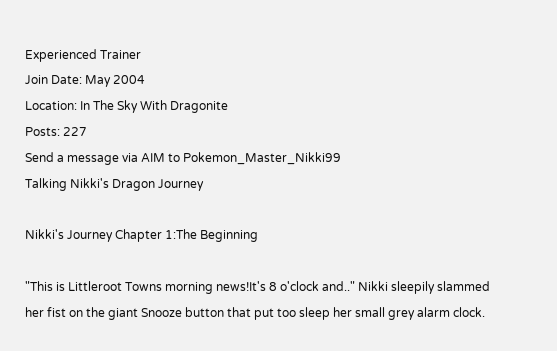Experienced Trainer
Join Date: May 2004
Location: In The Sky With Dragonite
Posts: 227
Send a message via AIM to Pokemon_Master_Nikki99
Talking Nikki's Dragon Journey

Nikki's Journey Chapter 1:The Beginning

"This is Littleroot Towns morning news!It's 8 o'clock and.." Nikki sleepily slammed her fist on the giant Snooze button that put too sleep her small grey alarm clock.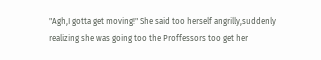"Agh,I gotta get moving!" She said too herself angrilly,suddenly realizing she was going too the Proffessors too get her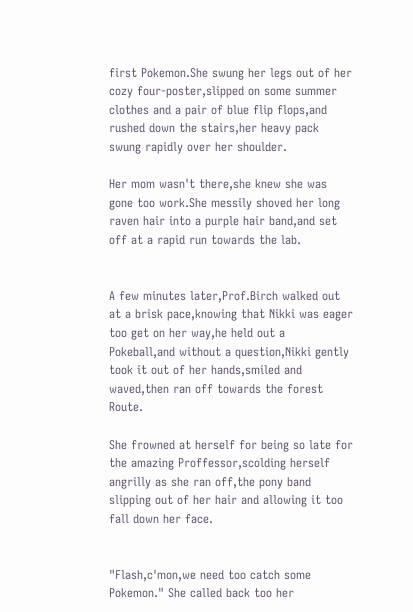first Pokemon.She swung her legs out of her cozy four-poster,slipped on some summer clothes and a pair of blue flip flops,and rushed down the stairs,her heavy pack swung rapidly over her shoulder.

Her mom wasn't there,she knew she was gone too work.She messily shoved her long raven hair into a purple hair band,and set off at a rapid run towards the lab.


A few minutes later,Prof.Birch walked out at a brisk pace,knowing that Nikki was eager too get on her way,he held out a Pokeball,and without a question,Nikki gently took it out of her hands,smiled and waved,then ran off towards the forest Route.

She frowned at herself for being so late for the amazing Proffessor,scolding herself angrilly as she ran off,the pony band slipping out of her hair and allowing it too fall down her face.


"Flash,c'mon,we need too catch some Pokemon." She called back too her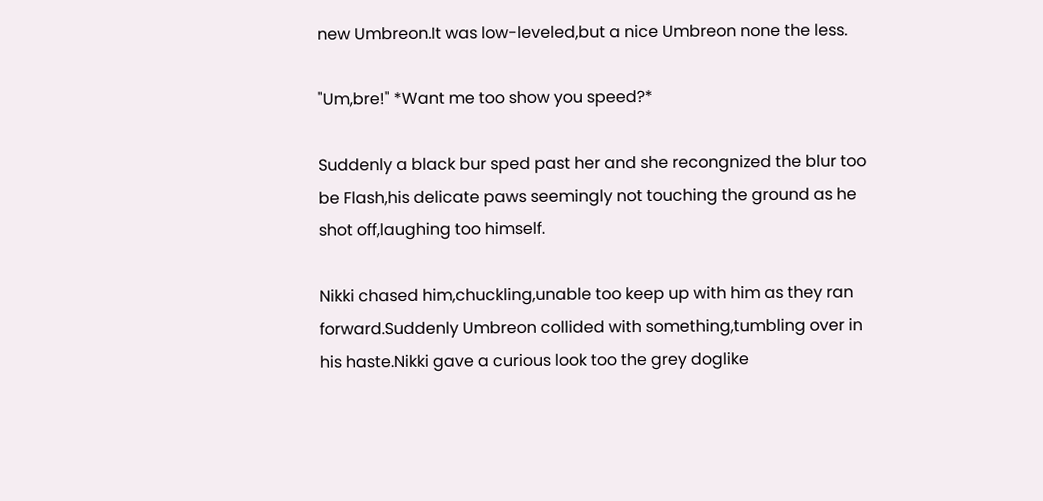new Umbreon.It was low-leveled,but a nice Umbreon none the less.

"Um,bre!" *Want me too show you speed?*

Suddenly a black bur sped past her and she recongnized the blur too be Flash,his delicate paws seemingly not touching the ground as he shot off,laughing too himself.

Nikki chased him,chuckling,unable too keep up with him as they ran forward.Suddenly Umbreon collided with something,tumbling over in his haste.Nikki gave a curious look too the grey doglike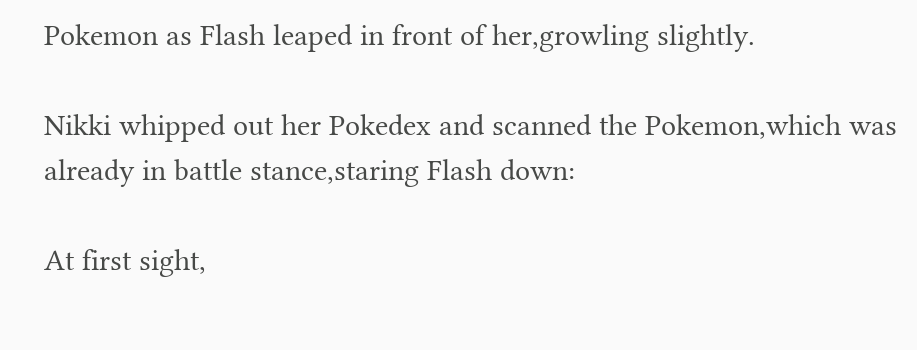Pokemon as Flash leaped in front of her,growling slightly.

Nikki whipped out her Pokedex and scanned the Pokemon,which was already in battle stance,staring Flash down:

At first sight,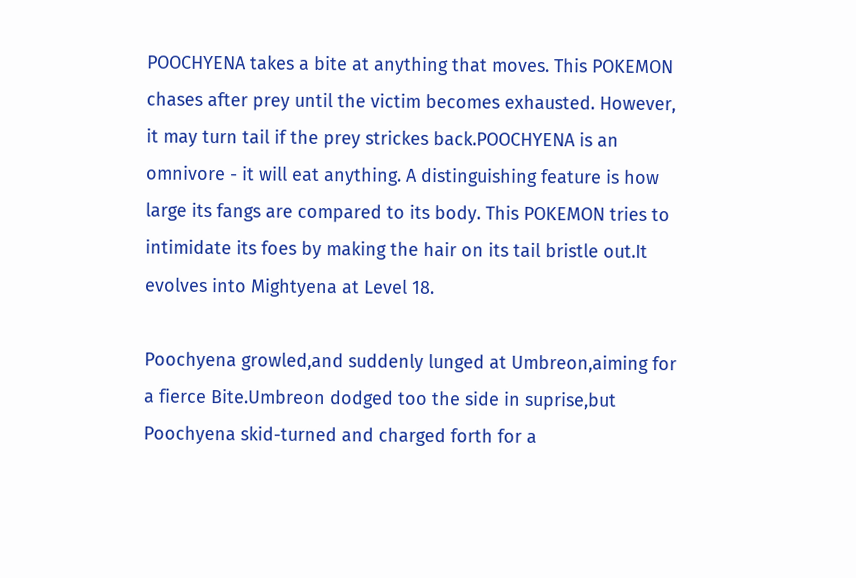POOCHYENA takes a bite at anything that moves. This POKEMON chases after prey until the victim becomes exhausted. However, it may turn tail if the prey strickes back.POOCHYENA is an omnivore - it will eat anything. A distinguishing feature is how large its fangs are compared to its body. This POKEMON tries to intimidate its foes by making the hair on its tail bristle out.It evolves into Mightyena at Level 18.

Poochyena growled,and suddenly lunged at Umbreon,aiming for a fierce Bite.Umbreon dodged too the side in suprise,but Poochyena skid-turned and charged forth for a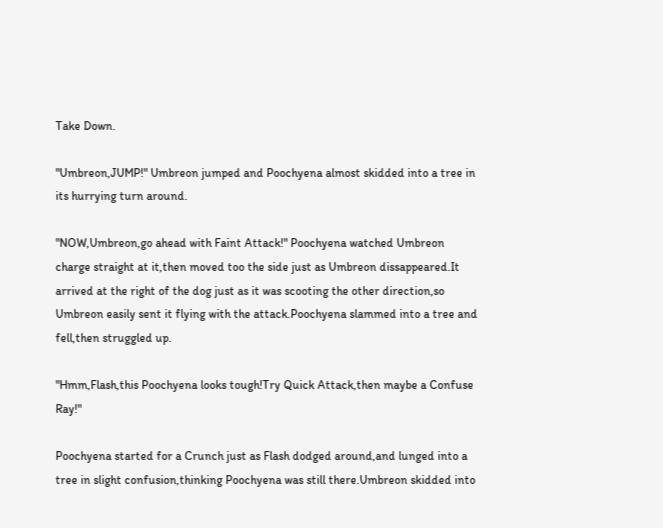Take Down.

"Umbreon,JUMP!" Umbreon jumped and Poochyena almost skidded into a tree in its hurrying turn around.

"NOW,Umbreon,go ahead with Faint Attack!" Poochyena watched Umbreon charge straight at it,then moved too the side just as Umbreon dissappeared.It arrived at the right of the dog just as it was scooting the other direction,so Umbreon easily sent it flying with the attack.Poochyena slammed into a tree and fell,then struggled up.

"Hmm,Flash,this Poochyena looks tough!Try Quick Attack,then maybe a Confuse Ray!"

Poochyena started for a Crunch just as Flash dodged around,and lunged into a tree in slight confusion,thinking Poochyena was still there.Umbreon skidded into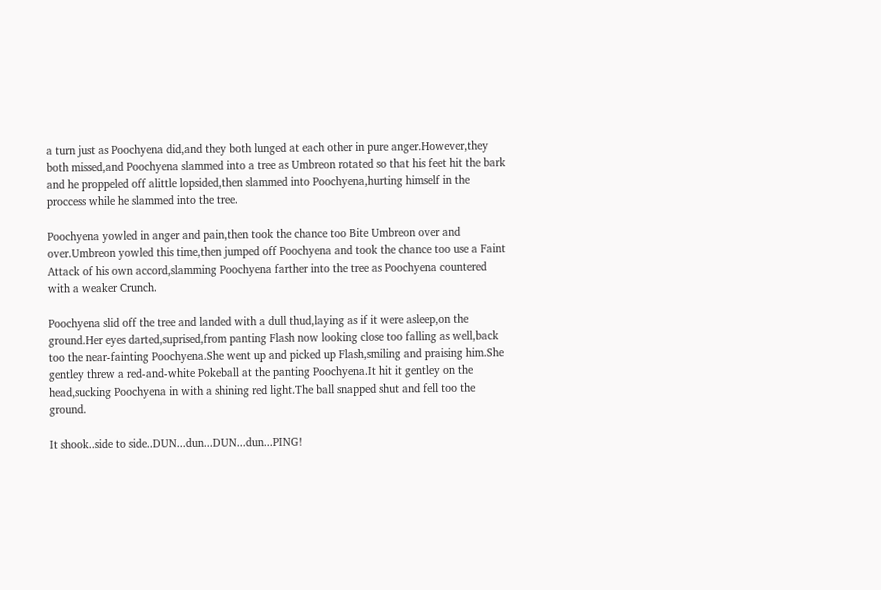a turn just as Poochyena did,and they both lunged at each other in pure anger.However,they both missed,and Poochyena slammed into a tree as Umbreon rotated so that his feet hit the bark and he proppeled off alittle lopsided,then slammed into Poochyena,hurting himself in the proccess while he slammed into the tree.

Poochyena yowled in anger and pain,then took the chance too Bite Umbreon over and over.Umbreon yowled this time,then jumped off Poochyena and took the chance too use a Faint Attack of his own accord,slamming Poochyena farther into the tree as Poochyena countered with a weaker Crunch.

Poochyena slid off the tree and landed with a dull thud,laying as if it were asleep,on the ground.Her eyes darted,suprised,from panting Flash now looking close too falling as well,back too the near-fainting Poochyena.She went up and picked up Flash,smiling and praising him.She gentley threw a red-and-white Pokeball at the panting Poochyena.It hit it gentley on the head,sucking Poochyena in with a shining red light.The ball snapped shut and fell too the ground.

It shook..side to side..DUN...dun...DUN...dun...PING!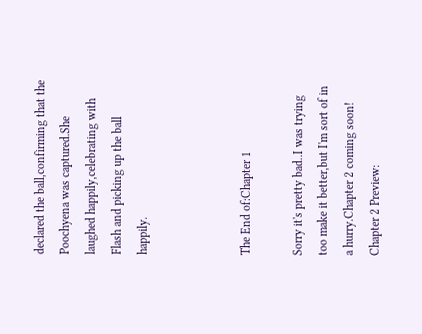declared the ball,confirming that the Poochyena was captured.She laughed happily,celebrating with Flash and picking up the ball happily.



The End of:Chapter 1

Sorry it's pretty bad..I was trying too make it better,but I'm sort of in a hurry.Chapter 2 coming soon!
Chapter 2 Preview: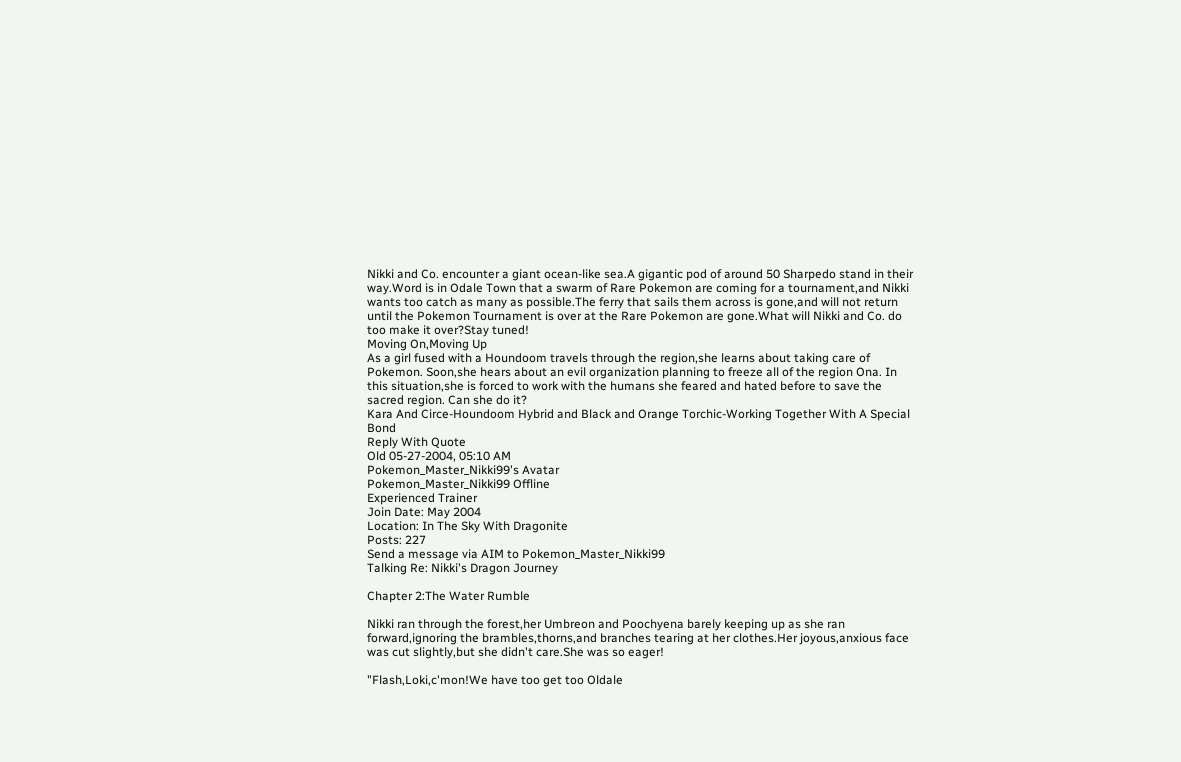Nikki and Co. encounter a giant ocean-like sea.A gigantic pod of around 50 Sharpedo stand in their way.Word is in Odale Town that a swarm of Rare Pokemon are coming for a tournament,and Nikki wants too catch as many as possible.The ferry that sails them across is gone,and will not return until the Pokemon Tournament is over at the Rare Pokemon are gone.What will Nikki and Co. do too make it over?Stay tuned!
Moving On,Moving Up
As a girl fused with a Houndoom travels through the region,she learns about taking care of Pokemon. Soon,she hears about an evil organization planning to freeze all of the region Ona. In this situation,she is forced to work with the humans she feared and hated before to save the sacred region. Can she do it?
Kara And Circe-Houndoom Hybrid and Black and Orange Torchic-Working Together With A Special Bond
Reply With Quote
Old 05-27-2004, 05:10 AM
Pokemon_Master_Nikki99's Avatar
Pokemon_Master_Nikki99 Offline
Experienced Trainer
Join Date: May 2004
Location: In The Sky With Dragonite
Posts: 227
Send a message via AIM to Pokemon_Master_Nikki99
Talking Re: Nikki's Dragon Journey

Chapter 2:The Water Rumble

Nikki ran through the forest,her Umbreon and Poochyena barely keeping up as she ran forward,ignoring the brambles,thorns,and branches tearing at her clothes.Her joyous,anxious face was cut slightly,but she didn't care.She was so eager!

"Flash,Loki,c'mon!We have too get too Oldale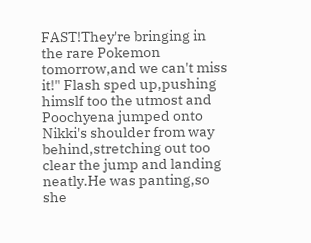FAST!They're bringing in the rare Pokemon tomorrow,and we can't miss it!" Flash sped up,pushing himslf too the utmost and Poochyena jumped onto Nikki's shoulder from way behind,stretching out too clear the jump and landing neatly.He was panting,so she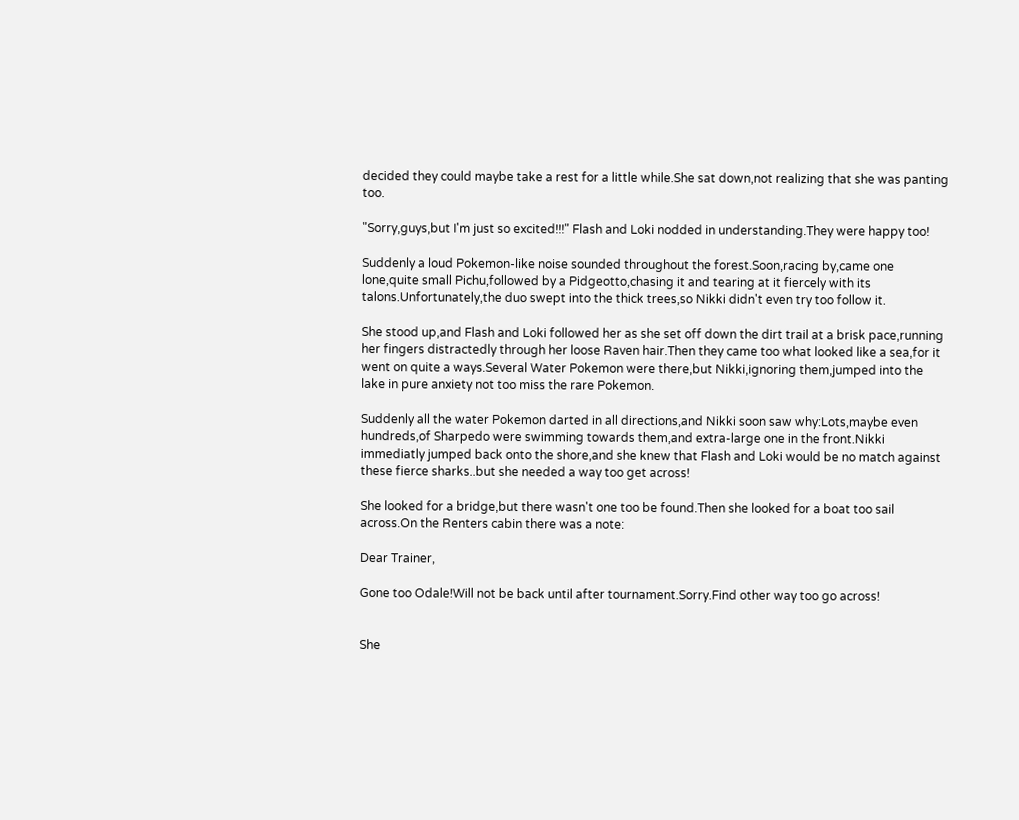decided they could maybe take a rest for a little while.She sat down,not realizing that she was panting too.

"Sorry,guys,but I'm just so excited!!!" Flash and Loki nodded in understanding.They were happy too!

Suddenly a loud Pokemon-like noise sounded throughout the forest.Soon,racing by,came one lone,quite small Pichu,followed by a Pidgeotto,chasing it and tearing at it fiercely with its talons.Unfortunately,the duo swept into the thick trees,so Nikki didn't even try too follow it.

She stood up,and Flash and Loki followed her as she set off down the dirt trail at a brisk pace,running her fingers distractedly through her loose Raven hair.Then they came too what looked like a sea,for it went on quite a ways.Several Water Pokemon were there,but Nikki,ignoring them,jumped into the lake in pure anxiety not too miss the rare Pokemon.

Suddenly all the water Pokemon darted in all directions,and Nikki soon saw why:Lots,maybe even hundreds,of Sharpedo were swimming towards them,and extra-large one in the front.Nikki immediatly jumped back onto the shore,and she knew that Flash and Loki would be no match against these fierce sharks..but she needed a way too get across!

She looked for a bridge,but there wasn't one too be found.Then she looked for a boat too sail across.On the Renters cabin there was a note:

Dear Trainer,

Gone too Odale!Will not be back until after tournament.Sorry.Find other way too go across!


She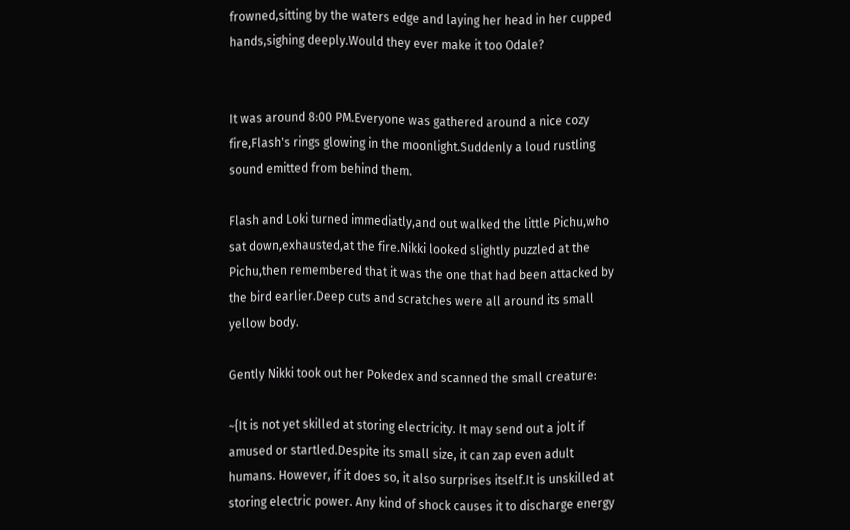frowned,sitting by the waters edge and laying her head in her cupped hands,sighing deeply.Would they ever make it too Odale?


It was around 8:00 PM.Everyone was gathered around a nice cozy fire,Flash's rings glowing in the moonlight.Suddenly a loud rustling sound emitted from behind them.

Flash and Loki turned immediatly,and out walked the little Pichu,who sat down,exhausted,at the fire.Nikki looked slightly puzzled at the Pichu,then remembered that it was the one that had been attacked by the bird earlier.Deep cuts and scratches were all around its small yellow body.

Gently Nikki took out her Pokedex and scanned the small creature:

~{It is not yet skilled at storing electricity. It may send out a jolt if amused or startled.Despite its small size, it can zap even adult humans. However, if it does so, it also surprises itself.It is unskilled at storing electric power. Any kind of shock causes it to discharge energy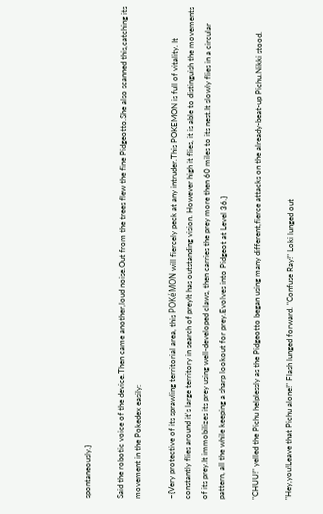spontaneously.}

Said the robotic voice of the device.Then came another,loud noise.Out from the trees flew the fine Pidgeotto.She also scanned this,catching its movement in the Pokedex easily:

~{Very protective of its sprawling territorial area, this POKéMON will fiercely peck at any intruder.This POKEMON is full of vitality. It constantly flies around it's large territory in search of preyIt has outstanding vision. However high it flies, it is able to distinguish the movements of its prey.It immobilizes its prey using well-developed claws, then carries the prey more then 60 miles to its nest.It slowly flies in a circular pattern, all the while keeping a sharp lookout for prey.Evolves into Pidgeot at Level 36.}

"CHUU!" yelled the Pichu helplessly as the Pidgeotto began using many different,fierce attacks on the already-beat-up Pichu.Nikki stood.

"Hey,you!Leave that Pichu alone!" Flash lunged forward. "Confuse Ray!" Loki lunged out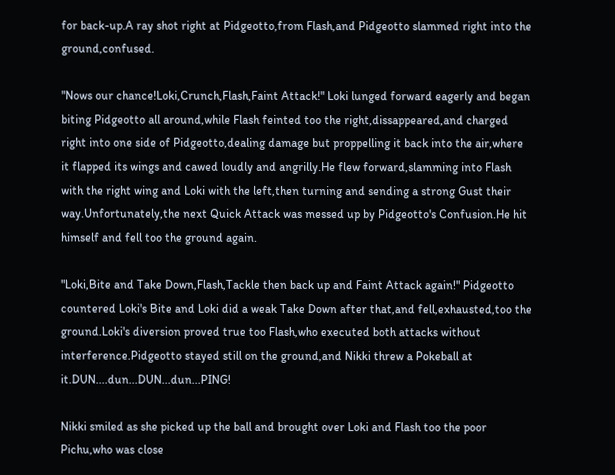for back-up.A ray shot right at Pidgeotto,from Flash,and Pidgeotto slammed right into the ground,confused.

"Nows our chance!Loki,Crunch,Flash,Faint Attack!" Loki lunged forward eagerly and began biting Pidgeotto all around,while Flash feinted too the right,dissappeared,and charged right into one side of Pidgeotto,dealing damage but proppelling it back into the air,where it flapped its wings and cawed loudly and angrilly.He flew forward,slamming into Flash with the right wing and Loki with the left,then turning and sending a strong Gust their way.Unfortunately,the next Quick Attack was messed up by Pidgeotto's Confusion.He hit himself and fell too the ground again.

"Loki,Bite and Take Down,Flash,Tackle then back up and Faint Attack again!" Pidgeotto countered Loki's Bite and Loki did a weak Take Down after that,and fell,exhausted,too the ground.Loki's diversion proved true too Flash,who executed both attacks without interference.Pidgeotto stayed still on the ground,and Nikki threw a Pokeball at it.DUN....dun...DUN...dun...PING!

Nikki smiled as she picked up the ball and brought over Loki and Flash too the poor Pichu,who was close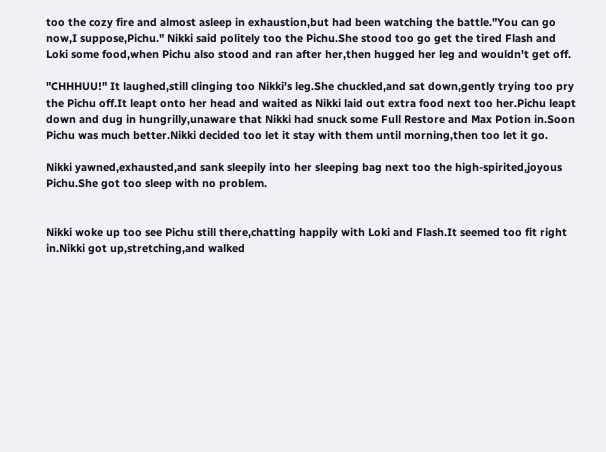too the cozy fire and almost asleep in exhaustion,but had been watching the battle."You can go now,I suppose,Pichu." Nikki said politely too the Pichu.She stood too go get the tired Flash and Loki some food,when Pichu also stood and ran after her,then hugged her leg and wouldn't get off.

"CHHHUU!" It laughed,still clinging too Nikki's leg.She chuckled,and sat down,gently trying too pry the Pichu off.It leapt onto her head and waited as Nikki laid out extra food next too her.Pichu leapt down and dug in hungrilly,unaware that Nikki had snuck some Full Restore and Max Potion in.Soon Pichu was much better.Nikki decided too let it stay with them until morning,then too let it go.

Nikki yawned,exhausted,and sank sleepily into her sleeping bag next too the high-spirited,joyous Pichu.She got too sleep with no problem.


Nikki woke up too see Pichu still there,chatting happily with Loki and Flash.It seemed too fit right in.Nikki got up,stretching,and walked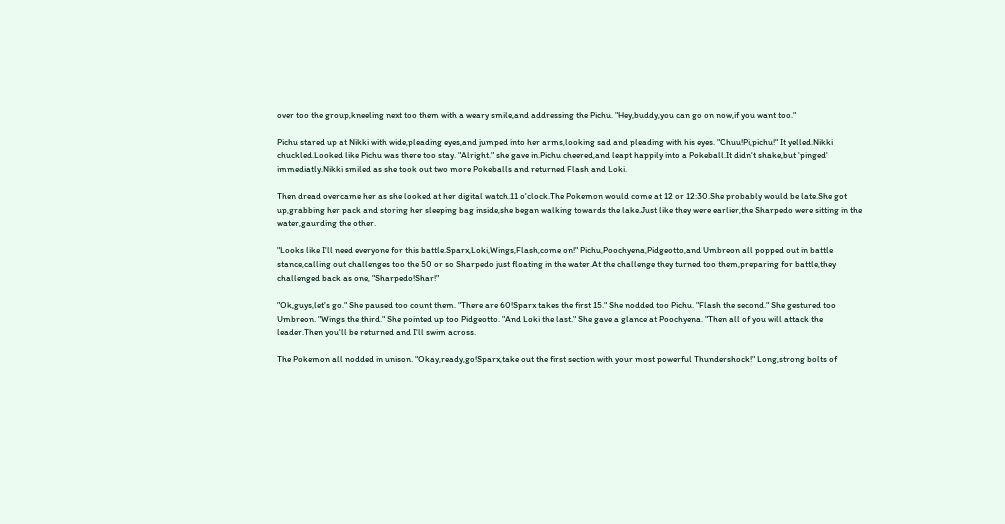over too the group,kneeling next too them with a weary smile,and addressing the Pichu. "Hey,buddy,you can go on now,if you want too."

Pichu stared up at Nikki with wide,pleading eyes,and jumped into her arms,looking sad and pleading with his eyes. "Chuu!Pi,pichu!" It yelled.Nikki chuckled.Looked like Pichu was there too stay. "Alright." she gave in.Pichu cheered,and leapt happily into a Pokeball.It didn't shake,but 'pinged' immediatly.Nikki smiled as she took out two more Pokeballs and returned Flash and Loki.

Then dread overcame her as she looked at her digital watch.11 o'clock.The Pokemon would come at 12 or 12:30.She probably would be late.She got up,grabbing her pack and storing her sleeping bag inside,she began walking towards the lake.Just like they were earlier,the Sharpedo were sitting in the water,gaurding the other.

"Looks like I'll need everyone for this battle.Sparx,Loki,Wings,Flash,come on!" Pichu,Poochyena,Pidgeotto,and Umbreon all popped out in battle stance,calling out challenges too the 50 or so Sharpedo just floating in the water.At the challenge they turned too them,preparing for battle,they challenged back as one, "Sharpedo!Shar!"

"Ok,guys,let's go." She paused too count them. "There are 60!Sparx takes the first 15." She nodded too Pichu. "Flash the second." She gestured too Umbreon. "Wings the third." She pointed up too Pidgeotto. "And Loki the last." She gave a glance at Poochyena. "Then all of you will attack the leader.Then you'll be returned and I'll swim across.

The Pokemon all nodded in unison. "Okay,ready,go!Sparx,take out the first section with your most powerful Thundershock!" Long,strong bolts of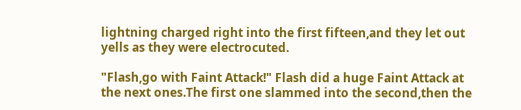lightning charged right into the first fifteen,and they let out yells as they were electrocuted.

"Flash,go with Faint Attack!" Flash did a huge Faint Attack at the next ones.The first one slammed into the second,then the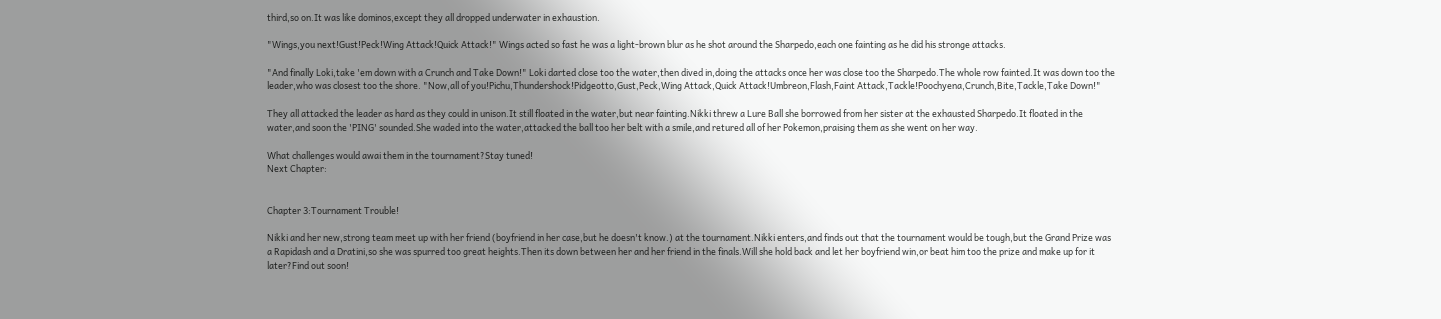third,so on.It was like dominos,except they all dropped underwater in exhaustion.

"Wings,you next!Gust!Peck!Wing Attack!Quick Attack!" Wings acted so fast he was a light-brown blur as he shot around the Sharpedo,each one fainting as he did his stronge attacks.

"And finally Loki,take 'em down with a Crunch and Take Down!" Loki darted close too the water,then dived in,doing the attacks once her was close too the Sharpedo.The whole row fainted.It was down too the leader,who was closest too the shore. "Now,all of you!Pichu,Thundershock!Pidgeotto,Gust,Peck,Wing Attack,Quick Attack!Umbreon,Flash,Faint Attack,Tackle!Poochyena,Crunch,Bite,Tackle,Take Down!"

They all attacked the leader as hard as they could in unison.It still floated in the water,but near fainting.Nikki threw a Lure Ball she borrowed from her sister at the exhausted Sharpedo.It floated in the water,and soon the 'PING' sounded.She waded into the water,attacked the ball too her belt with a smile,and retured all of her Pokemon,praising them as she went on her way.

What challenges would awai them in the tournament?Stay tuned!
Next Chapter:


Chapter 3:Tournament Trouble!

Nikki and her new,strong team meet up with her friend (boyfriend in her case,but he doesn't know.) at the tournament.Nikki enters,and finds out that the tournament would be tough,but the Grand Prize was a Rapidash and a Dratini,so she was spurred too great heights.Then its down between her and her friend in the finals.Will she hold back and let her boyfriend win,or beat him too the prize and make up for it later?Find out soon!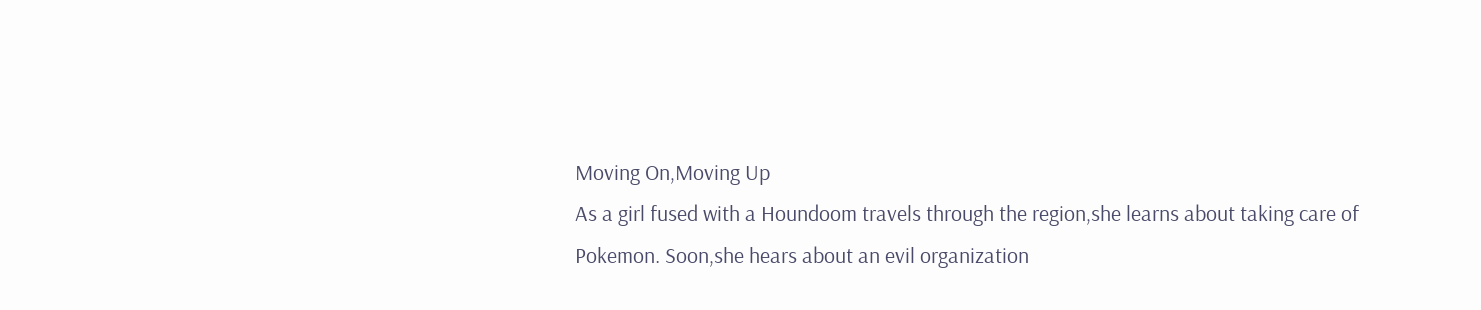Moving On,Moving Up
As a girl fused with a Houndoom travels through the region,she learns about taking care of Pokemon. Soon,she hears about an evil organization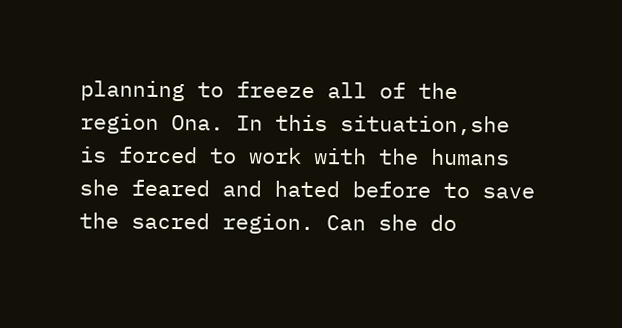planning to freeze all of the region Ona. In this situation,she is forced to work with the humans she feared and hated before to save the sacred region. Can she do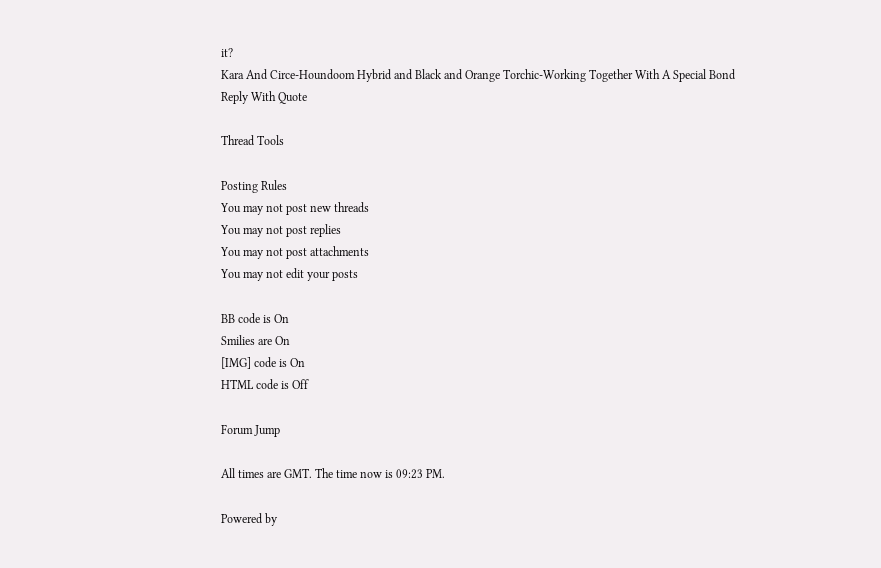it?
Kara And Circe-Houndoom Hybrid and Black and Orange Torchic-Working Together With A Special Bond
Reply With Quote

Thread Tools

Posting Rules
You may not post new threads
You may not post replies
You may not post attachments
You may not edit your posts

BB code is On
Smilies are On
[IMG] code is On
HTML code is Off

Forum Jump

All times are GMT. The time now is 09:23 PM.

Powered by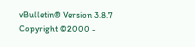vBulletin® Version 3.8.7
Copyright ©2000 -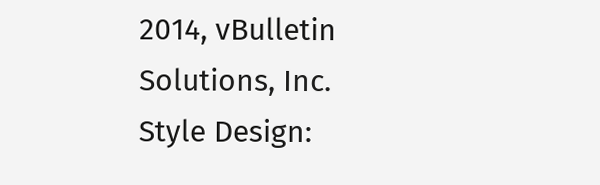2014, vBulletin Solutions, Inc.
Style Design: